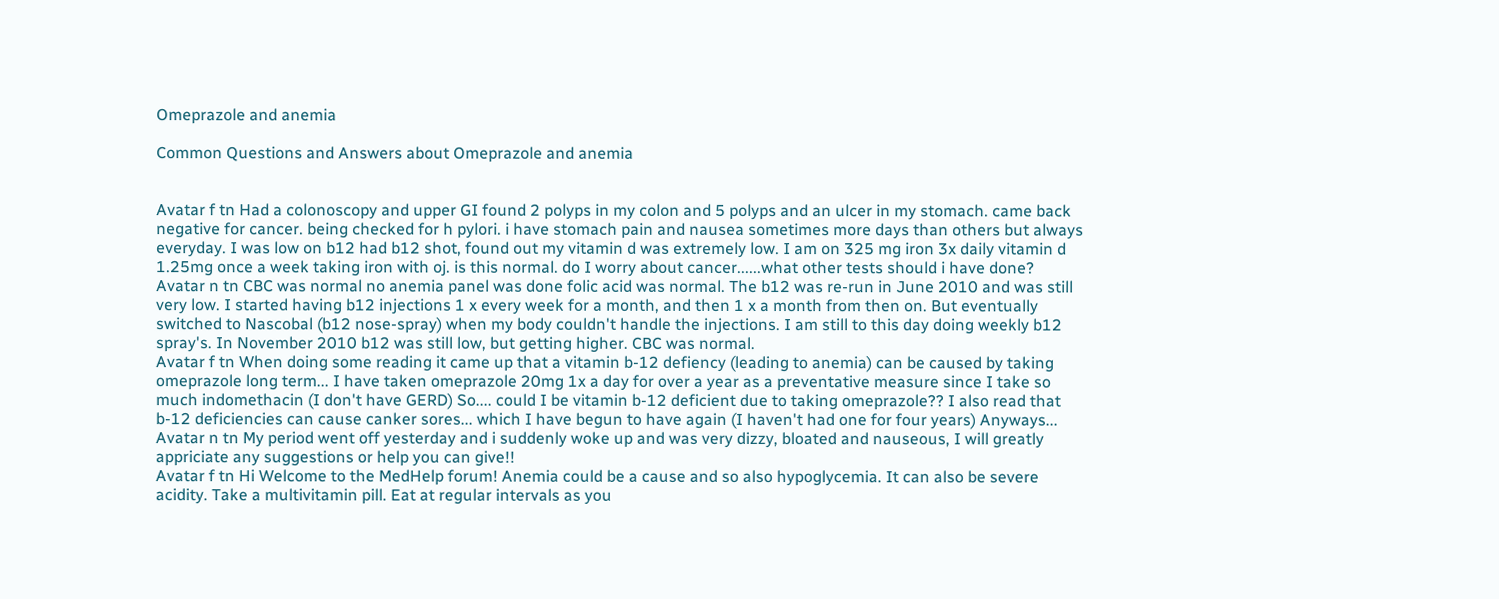Omeprazole and anemia

Common Questions and Answers about Omeprazole and anemia


Avatar f tn Had a colonoscopy and upper GI found 2 polyps in my colon and 5 polyps and an ulcer in my stomach. came back negative for cancer. being checked for h pylori. i have stomach pain and nausea sometimes more days than others but always everyday. I was low on b12 had b12 shot, found out my vitamin d was extremely low. I am on 325 mg iron 3x daily vitamin d 1.25mg once a week taking iron with oj. is this normal. do I worry about cancer......what other tests should i have done?
Avatar n tn CBC was normal no anemia panel was done folic acid was normal. The b12 was re-run in June 2010 and was still very low. I started having b12 injections 1 x every week for a month, and then 1 x a month from then on. But eventually switched to Nascobal (b12 nose-spray) when my body couldn't handle the injections. I am still to this day doing weekly b12 spray's. In November 2010 b12 was still low, but getting higher. CBC was normal.
Avatar f tn When doing some reading it came up that a vitamin b-12 defiency (leading to anemia) can be caused by taking omeprazole long term... I have taken omeprazole 20mg 1x a day for over a year as a preventative measure since I take so much indomethacin (I don't have GERD) So.... could I be vitamin b-12 deficient due to taking omeprazole?? I also read that b-12 deficiencies can cause canker sores... which I have begun to have again (I haven't had one for four years) Anyways...
Avatar n tn My period went off yesterday and i suddenly woke up and was very dizzy, bloated and nauseous, I will greatly appriciate any suggestions or help you can give!!
Avatar f tn Hi Welcome to the MedHelp forum! Anemia could be a cause and so also hypoglycemia. It can also be severe acidity. Take a multivitamin pill. Eat at regular intervals as you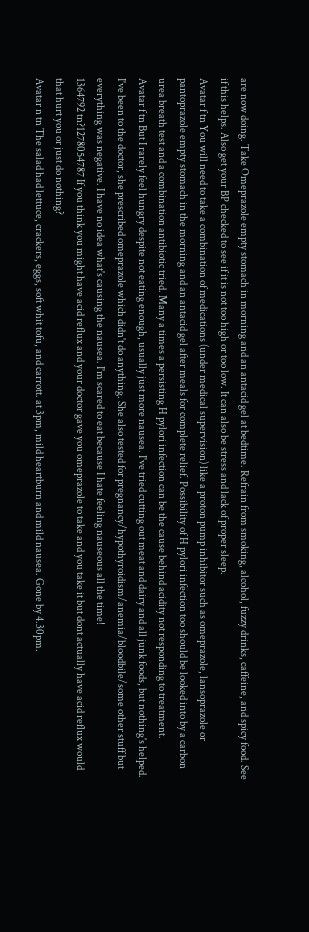are now doing. Take Omeprazole empty stomach in morning and an antacid gel at bedtime. Refrain from smoking, alcohol, fuzzy drinks, caffeine, and spicy food. See if this helps. Also get your BP checked to see if it is not too high or too low. It can also be stress and lack of proper sleep.
Avatar f tn You will need to take a combination of medications (under medical supervision) like a proton pump inhibitor such as omeprazole, lansoprazole or pantoprazole empty stomach in the morning and an antacid gel after meals for complete relief. Possibility of H pylori infection too should be looked into by a carbon urea breath test and a combination antibiotic tried. Many a times a persisting H pylori infection can be the cause behind acidity not responding to treatment.
Avatar f tn But I rarely feel hungry despite not eating enough, usually just more nausea. I've tried cutting out meat and dairy and all junk foods, but nothing's helped. I've been to the doctor, she prescribed omeprazole which didn't do anything. She also tested for pregnancy/hypothyroidism/anemia/bloodbile/some other stuff but everything was negative. I have no idea what's causing the nausea. I'm scared to eat because I hate feeling nauseous all the time!
1364792 tn?1278054787 If you think you might have acid reflux and your doctor gave you omeprazole to take and you take it but dont actually have acid reflux would that hurt you or just do nothing?
Avatar n tn The salad had lettuce, crackers, eggs, soft whit tofu, and carrott. at 3pm, mild heartburn and mild nausea. Gone by 4.30pm.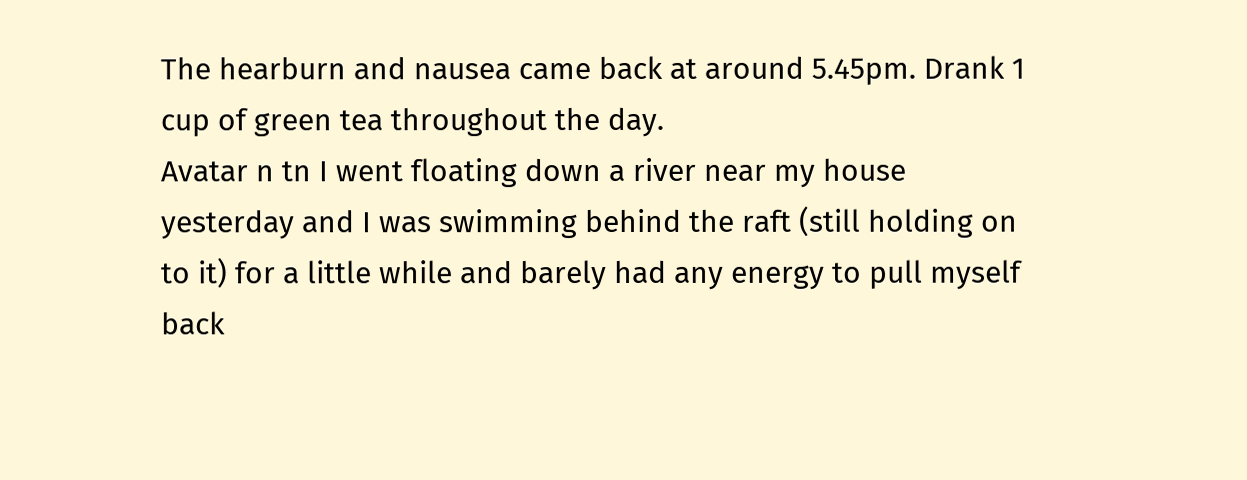The hearburn and nausea came back at around 5.45pm. Drank 1 cup of green tea throughout the day.
Avatar n tn I went floating down a river near my house yesterday and I was swimming behind the raft (still holding on to it) for a little while and barely had any energy to pull myself back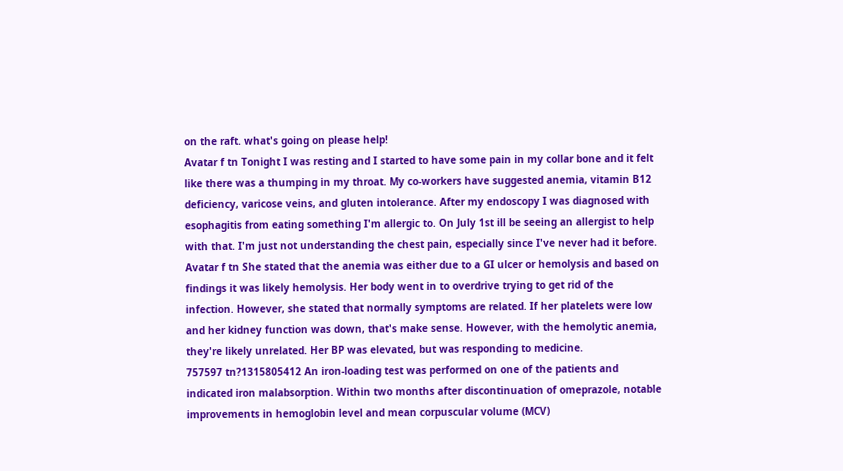on the raft. what's going on please help!
Avatar f tn Tonight I was resting and I started to have some pain in my collar bone and it felt like there was a thumping in my throat. My co-workers have suggested anemia, vitamin B12 deficiency, varicose veins, and gluten intolerance. After my endoscopy I was diagnosed with esophagitis from eating something I'm allergic to. On July 1st ill be seeing an allergist to help with that. I'm just not understanding the chest pain, especially since I've never had it before.
Avatar f tn She stated that the anemia was either due to a GI ulcer or hemolysis and based on findings it was likely hemolysis. Her body went in to overdrive trying to get rid of the infection. However, she stated that normally symptoms are related. If her platelets were low and her kidney function was down, that's make sense. However, with the hemolytic anemia, they're likely unrelated. Her BP was elevated, but was responding to medicine.
757597 tn?1315805412 An iron-loading test was performed on one of the patients and indicated iron malabsorption. Within two months after discontinuation of omeprazole, notable improvements in hemoglobin level and mean corpuscular volume (MCV)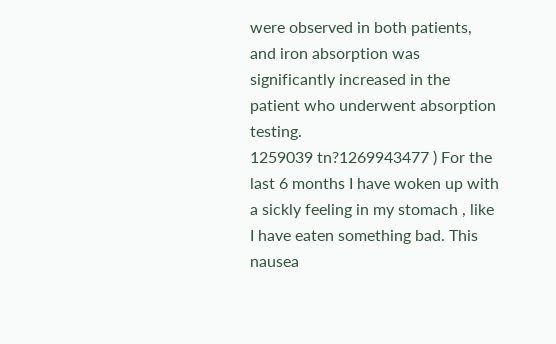were observed in both patients, and iron absorption was significantly increased in the patient who underwent absorption testing.
1259039 tn?1269943477 ) For the last 6 months I have woken up with a sickly feeling in my stomach , like I have eaten something bad. This nausea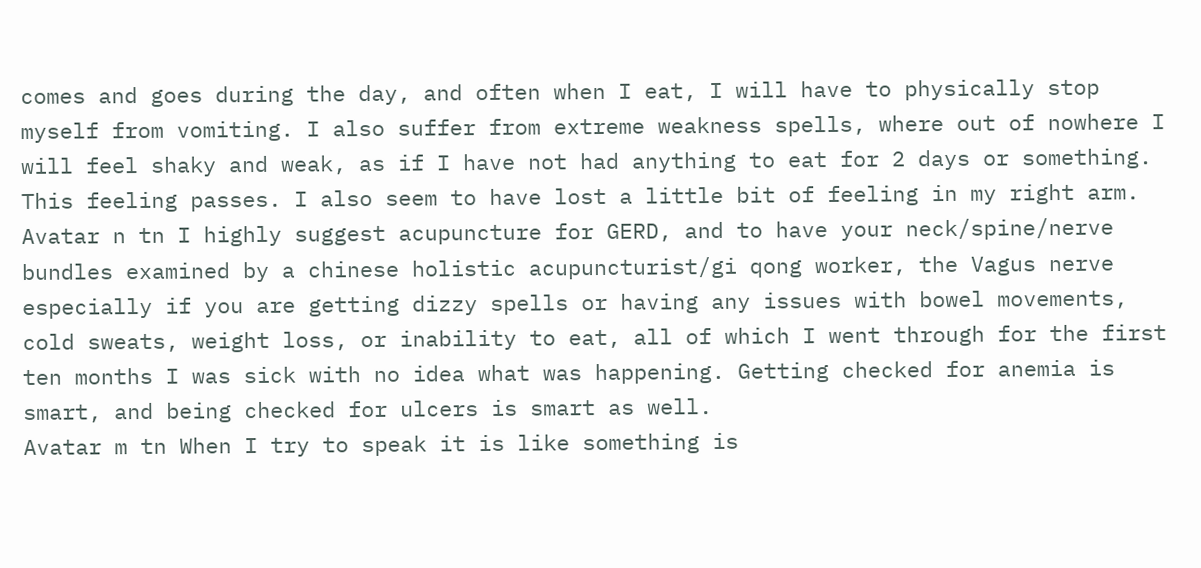comes and goes during the day, and often when I eat, I will have to physically stop myself from vomiting. I also suffer from extreme weakness spells, where out of nowhere I will feel shaky and weak, as if I have not had anything to eat for 2 days or something. This feeling passes. I also seem to have lost a little bit of feeling in my right arm.
Avatar n tn I highly suggest acupuncture for GERD, and to have your neck/spine/nerve bundles examined by a chinese holistic acupuncturist/gi qong worker, the Vagus nerve especially if you are getting dizzy spells or having any issues with bowel movements, cold sweats, weight loss, or inability to eat, all of which I went through for the first ten months I was sick with no idea what was happening. Getting checked for anemia is smart, and being checked for ulcers is smart as well.
Avatar m tn When I try to speak it is like something is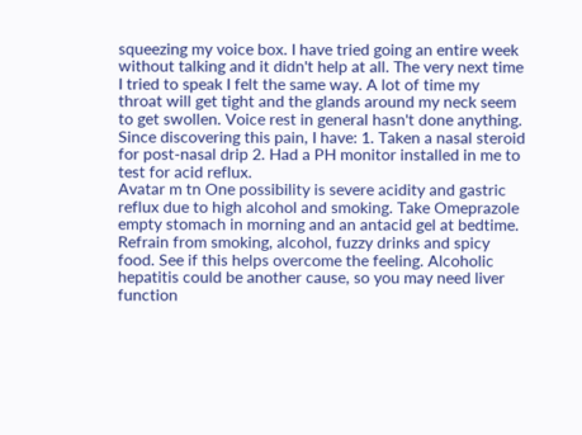squeezing my voice box. I have tried going an entire week without talking and it didn't help at all. The very next time I tried to speak I felt the same way. A lot of time my throat will get tight and the glands around my neck seem to get swollen. Voice rest in general hasn't done anything. Since discovering this pain, I have: 1. Taken a nasal steroid for post-nasal drip 2. Had a PH monitor installed in me to test for acid reflux.
Avatar m tn One possibility is severe acidity and gastric reflux due to high alcohol and smoking. Take Omeprazole empty stomach in morning and an antacid gel at bedtime. Refrain from smoking, alcohol, fuzzy drinks and spicy food. See if this helps overcome the feeling. Alcoholic hepatitis could be another cause, so you may need liver function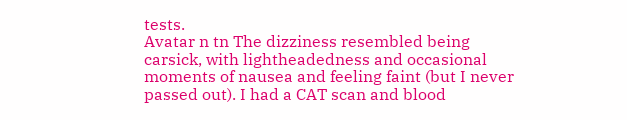tests.
Avatar n tn The dizziness resembled being carsick, with lightheadedness and occasional moments of nausea and feeling faint (but I never passed out). I had a CAT scan and blood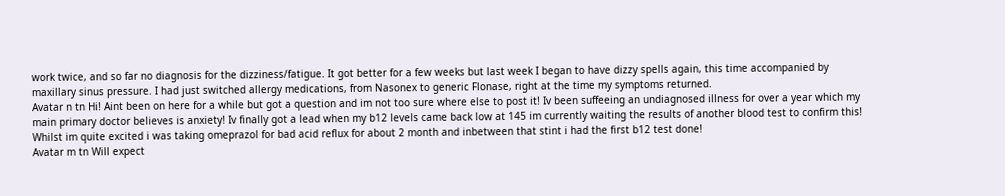work twice, and so far no diagnosis for the dizziness/fatigue. It got better for a few weeks but last week I began to have dizzy spells again, this time accompanied by maxillary sinus pressure. I had just switched allergy medications, from Nasonex to generic Flonase, right at the time my symptoms returned.
Avatar n tn Hi! Aint been on here for a while but got a question and im not too sure where else to post it! Iv been suffeeing an undiagnosed illness for over a year which my main primary doctor believes is anxiety! Iv finally got a lead when my b12 levels came back low at 145 im currently waiting the results of another blood test to confirm this! Whilst im quite excited i was taking omeprazol for bad acid reflux for about 2 month and inbetween that stint i had the first b12 test done!
Avatar m tn Will expect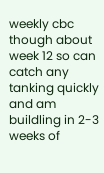weekly cbc though about week 12 so can catch any tanking quickly and am buildling in 2-3 weeks of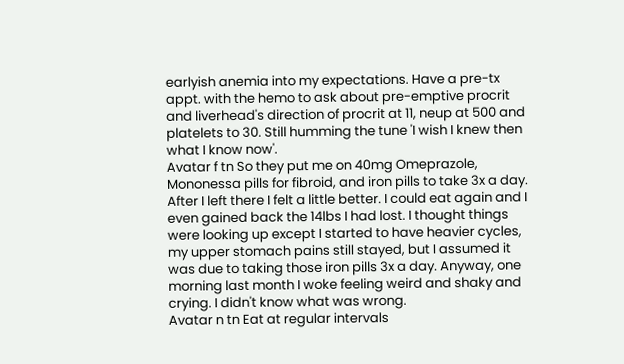earlyish anemia into my expectations. Have a pre-tx appt. with the hemo to ask about pre-emptive procrit and liverhead's direction of procrit at 11, neup at 500 and platelets to 30. Still humming the tune 'I wish I knew then what I know now'.
Avatar f tn So they put me on 40mg Omeprazole, Mononessa pills for fibroid, and iron pills to take 3x a day. After I left there I felt a little better. I could eat again and I even gained back the 14lbs I had lost. I thought things were looking up except I started to have heavier cycles, my upper stomach pains still stayed, but I assumed it was due to taking those iron pills 3x a day. Anyway, one morning last month I woke feeling weird and shaky and crying. I didn't know what was wrong.
Avatar n tn Eat at regular intervals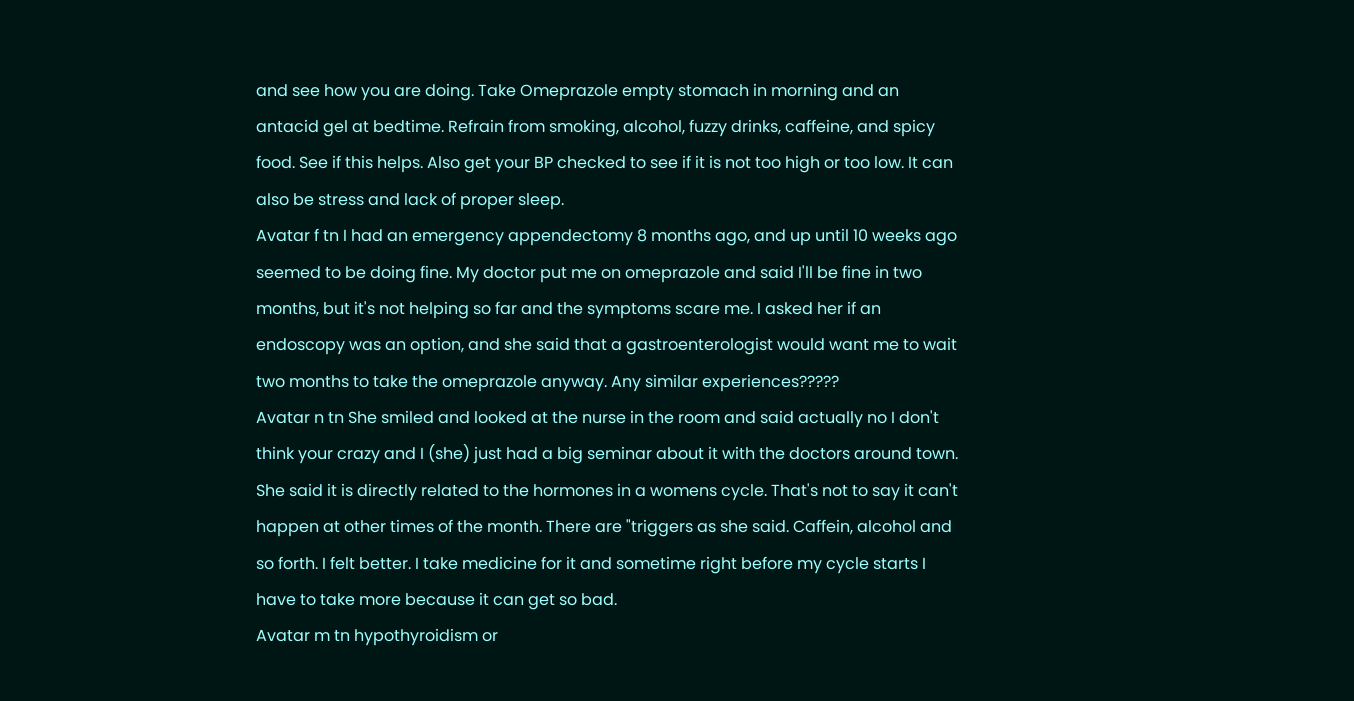and see how you are doing. Take Omeprazole empty stomach in morning and an antacid gel at bedtime. Refrain from smoking, alcohol, fuzzy drinks, caffeine, and spicy food. See if this helps. Also get your BP checked to see if it is not too high or too low. It can also be stress and lack of proper sleep.
Avatar f tn I had an emergency appendectomy 8 months ago, and up until 10 weeks ago seemed to be doing fine. My doctor put me on omeprazole and said I'll be fine in two months, but it's not helping so far and the symptoms scare me. I asked her if an endoscopy was an option, and she said that a gastroenterologist would want me to wait two months to take the omeprazole anyway. Any similar experiences?????
Avatar n tn She smiled and looked at the nurse in the room and said actually no I don't think your crazy and I (she) just had a big seminar about it with the doctors around town. She said it is directly related to the hormones in a womens cycle. That's not to say it can't happen at other times of the month. There are "triggers as she said. Caffein, alcohol and so forth. I felt better. I take medicine for it and sometime right before my cycle starts I have to take more because it can get so bad.
Avatar m tn hypothyroidism or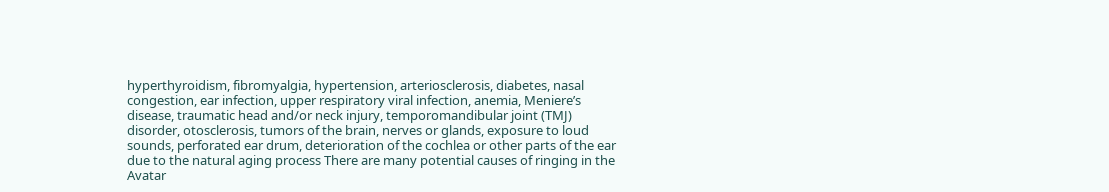hyperthyroidism, fibromyalgia, hypertension, arteriosclerosis, diabetes, nasal congestion, ear infection, upper respiratory viral infection, anemia, Meniere’s disease, traumatic head and/or neck injury, temporomandibular joint (TMJ) disorder, otosclerosis, tumors of the brain, nerves or glands, exposure to loud sounds, perforated ear drum, deterioration of the cochlea or other parts of the ear due to the natural aging process There are many potential causes of ringing in the
Avatar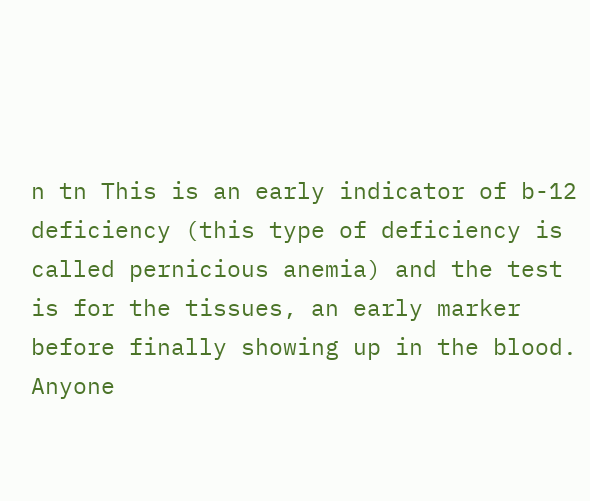n tn This is an early indicator of b-12 deficiency (this type of deficiency is called pernicious anemia) and the test is for the tissues, an early marker before finally showing up in the blood. Anyone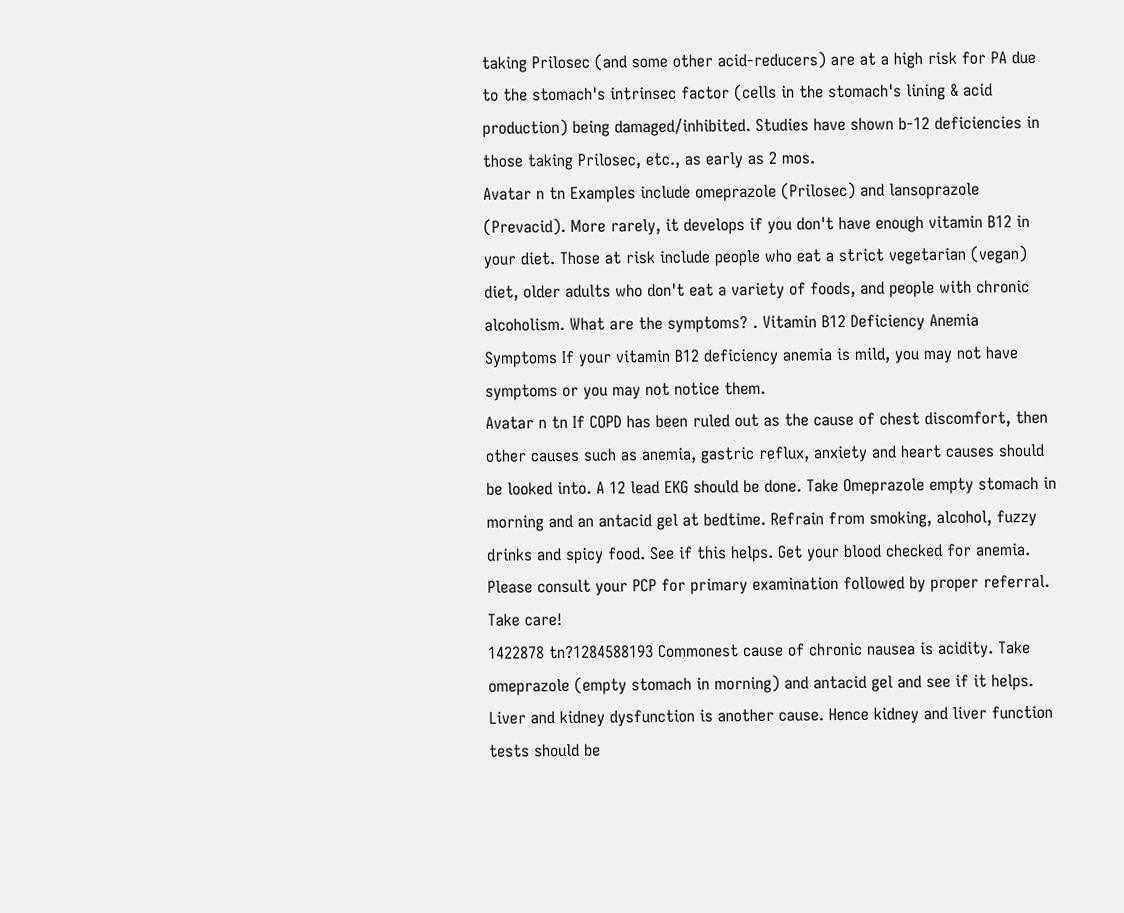taking Prilosec (and some other acid-reducers) are at a high risk for PA due to the stomach's intrinsec factor (cells in the stomach's lining & acid production) being damaged/inhibited. Studies have shown b-12 deficiencies in those taking Prilosec, etc., as early as 2 mos.
Avatar n tn Examples include omeprazole (Prilosec) and lansoprazole (Prevacid). More rarely, it develops if you don't have enough vitamin B12 in your diet. Those at risk include people who eat a strict vegetarian (vegan) diet, older adults who don't eat a variety of foods, and people with chronic alcoholism. What are the symptoms? . Vitamin B12 Deficiency Anemia Symptoms If your vitamin B12 deficiency anemia is mild, you may not have symptoms or you may not notice them.
Avatar n tn If COPD has been ruled out as the cause of chest discomfort, then other causes such as anemia, gastric reflux, anxiety and heart causes should be looked into. A 12 lead EKG should be done. Take Omeprazole empty stomach in morning and an antacid gel at bedtime. Refrain from smoking, alcohol, fuzzy drinks and spicy food. See if this helps. Get your blood checked for anemia. Please consult your PCP for primary examination followed by proper referral. Take care!
1422878 tn?1284588193 Commonest cause of chronic nausea is acidity. Take omeprazole (empty stomach in morning) and antacid gel and see if it helps. Liver and kidney dysfunction is another cause. Hence kidney and liver function tests should be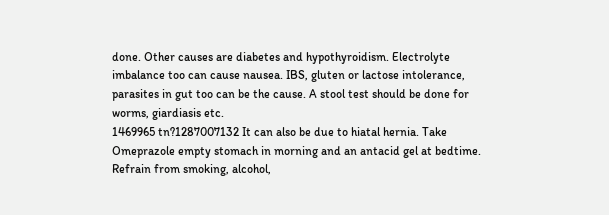done. Other causes are diabetes and hypothyroidism. Electrolyte imbalance too can cause nausea. IBS, gluten or lactose intolerance, parasites in gut too can be the cause. A stool test should be done for worms, giardiasis etc.
1469965 tn?1287007132 It can also be due to hiatal hernia. Take Omeprazole empty stomach in morning and an antacid gel at bedtime. Refrain from smoking, alcohol,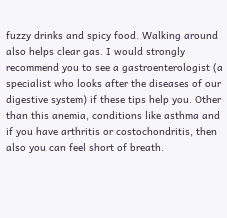fuzzy drinks and spicy food. Walking around also helps clear gas. I would strongly recommend you to see a gastroenterologist (a specialist who looks after the diseases of our digestive system) if these tips help you. Other than this anemia, conditions like asthma and if you have arthritis or costochondritis, then also you can feel short of breath.